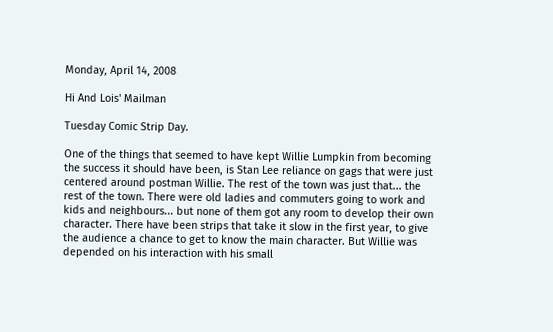Monday, April 14, 2008

Hi And Lois' Mailman

Tuesday Comic Strip Day.

One of the things that seemed to have kept Willie Lumpkin from becoming the success it should have been, is Stan Lee reliance on gags that were just centered around postman Willie. The rest of the town was just that... the rest of the town. There were old ladies and commuters going to work and kids and neighbours... but none of them got any room to develop their own character. There have been strips that take it slow in the first year, to give the audience a chance to get to know the main character. But Willie was depended on his interaction with his small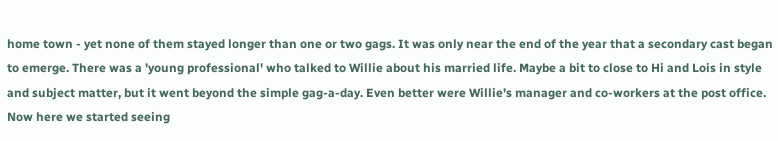home town - yet none of them stayed longer than one or two gags. It was only near the end of the year that a secondary cast began to emerge. There was a 'young professional' who talked to Willie about his married life. Maybe a bit to close to Hi and Lois in style and subject matter, but it went beyond the simple gag-a-day. Even better were Willie's manager and co-workers at the post office. Now here we started seeing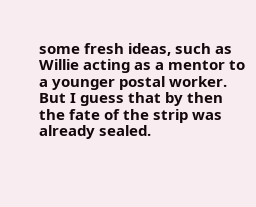some fresh ideas, such as Willie acting as a mentor to a younger postal worker. But I guess that by then the fate of the strip was already sealed.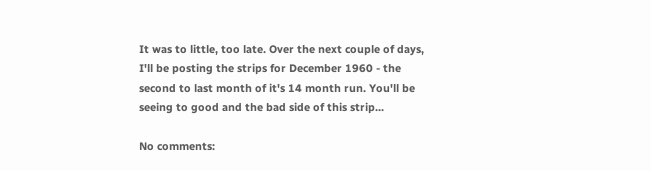It was to little, too late. Over the next couple of days, I'll be posting the strips for December 1960 - the second to last month of it's 14 month run. You'll be seeing to good and the bad side of this strip...

No comments: